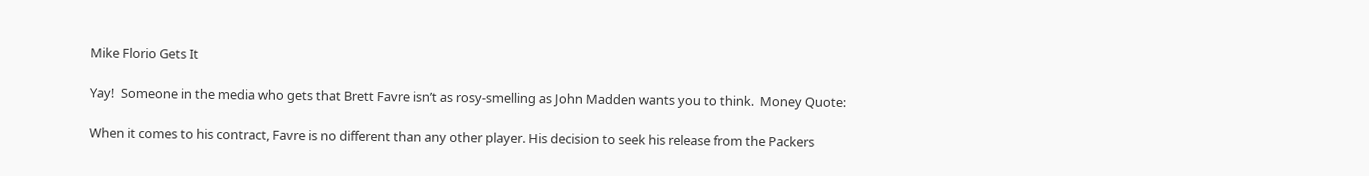Mike Florio Gets It

Yay!  Someone in the media who gets that Brett Favre isn’t as rosy-smelling as John Madden wants you to think.  Money Quote:

When it comes to his contract, Favre is no different than any other player. His decision to seek his release from the Packers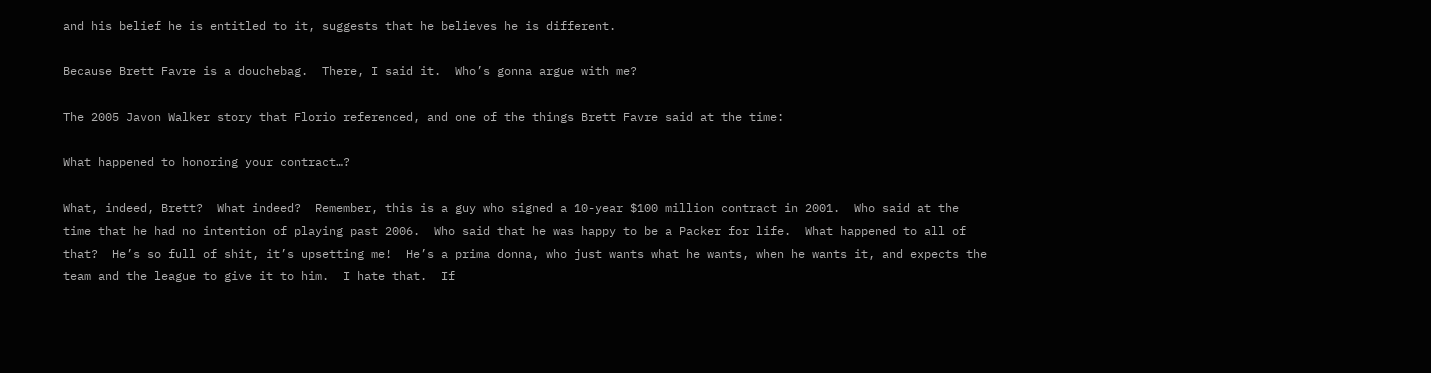and his belief he is entitled to it, suggests that he believes he is different.

Because Brett Favre is a douchebag.  There, I said it.  Who’s gonna argue with me?

The 2005 Javon Walker story that Florio referenced, and one of the things Brett Favre said at the time:

What happened to honoring your contract…?

What, indeed, Brett?  What indeed?  Remember, this is a guy who signed a 10-year $100 million contract in 2001.  Who said at the time that he had no intention of playing past 2006.  Who said that he was happy to be a Packer for life.  What happened to all of that?  He’s so full of shit, it’s upsetting me!  He’s a prima donna, who just wants what he wants, when he wants it, and expects the team and the league to give it to him.  I hate that.  If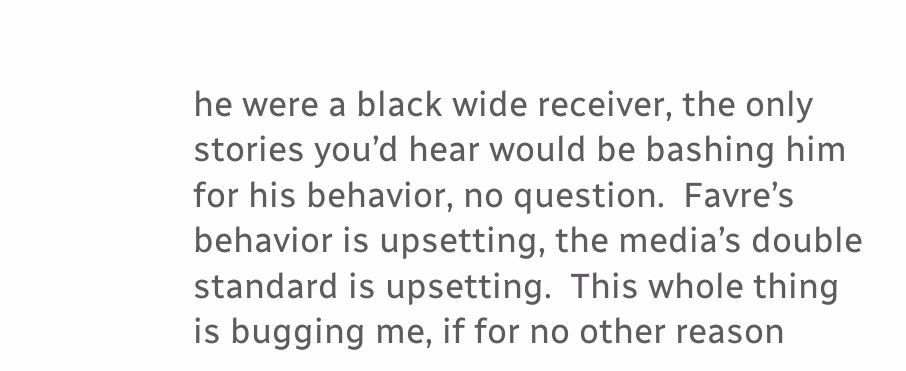he were a black wide receiver, the only stories you’d hear would be bashing him for his behavior, no question.  Favre’s behavior is upsetting, the media’s double standard is upsetting.  This whole thing is bugging me, if for no other reason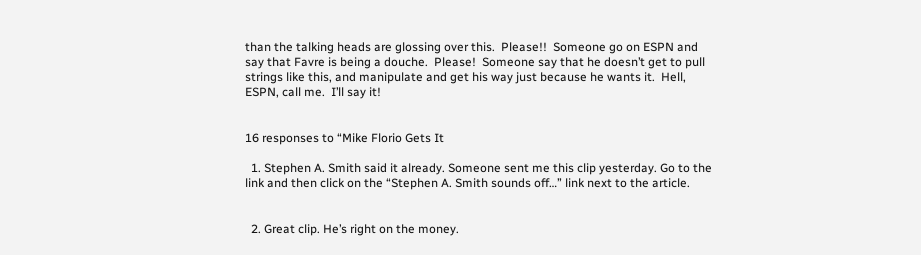than the talking heads are glossing over this.  Please!!  Someone go on ESPN and say that Favre is being a douche.  Please!  Someone say that he doesn’t get to pull strings like this, and manipulate and get his way just because he wants it.  Hell, ESPN, call me.  I’ll say it!


16 responses to “Mike Florio Gets It

  1. Stephen A. Smith said it already. Someone sent me this clip yesterday. Go to the link and then click on the “Stephen A. Smith sounds off…” link next to the article.


  2. Great clip. He’s right on the money.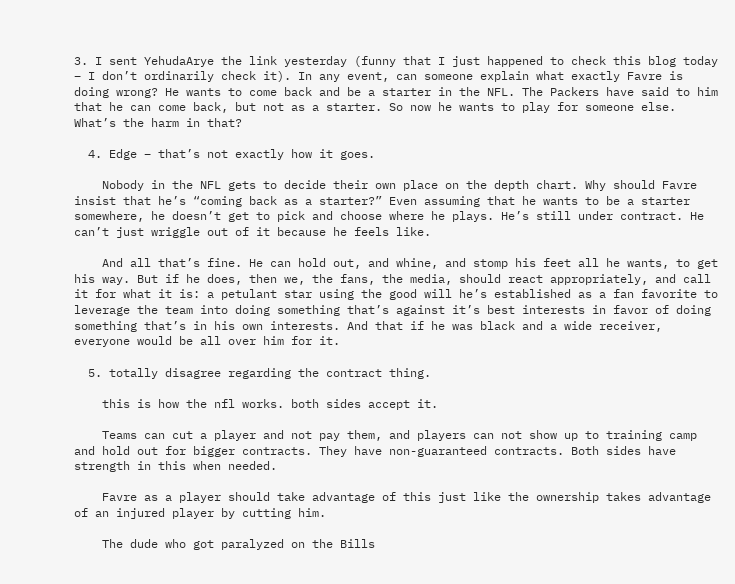3. I sent YehudaArye the link yesterday (funny that I just happened to check this blog today – I don’t ordinarily check it). In any event, can someone explain what exactly Favre is doing wrong? He wants to come back and be a starter in the NFL. The Packers have said to him that he can come back, but not as a starter. So now he wants to play for someone else. What’s the harm in that?

  4. Edge – that’s not exactly how it goes.

    Nobody in the NFL gets to decide their own place on the depth chart. Why should Favre insist that he’s “coming back as a starter?” Even assuming that he wants to be a starter somewhere, he doesn’t get to pick and choose where he plays. He’s still under contract. He can’t just wriggle out of it because he feels like.

    And all that’s fine. He can hold out, and whine, and stomp his feet all he wants, to get his way. But if he does, then we, the fans, the media, should react appropriately, and call it for what it is: a petulant star using the good will he’s established as a fan favorite to leverage the team into doing something that’s against it’s best interests in favor of doing something that’s in his own interests. And that if he was black and a wide receiver, everyone would be all over him for it.

  5. totally disagree regarding the contract thing.

    this is how the nfl works. both sides accept it.

    Teams can cut a player and not pay them, and players can not show up to training camp and hold out for bigger contracts. They have non-guaranteed contracts. Both sides have strength in this when needed.

    Favre as a player should take advantage of this just like the ownership takes advantage of an injured player by cutting him.

    The dude who got paralyzed on the Bills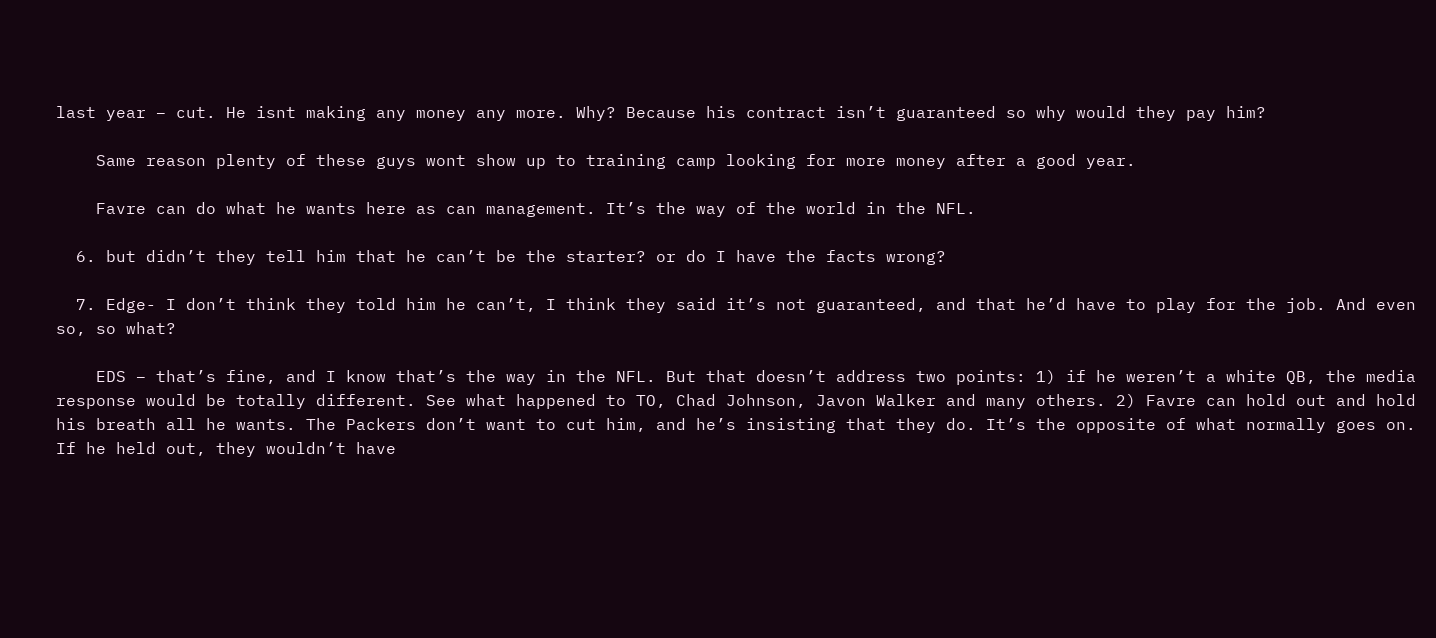last year – cut. He isnt making any money any more. Why? Because his contract isn’t guaranteed so why would they pay him?

    Same reason plenty of these guys wont show up to training camp looking for more money after a good year.

    Favre can do what he wants here as can management. It’s the way of the world in the NFL.

  6. but didn’t they tell him that he can’t be the starter? or do I have the facts wrong?

  7. Edge- I don’t think they told him he can’t, I think they said it’s not guaranteed, and that he’d have to play for the job. And even so, so what?

    EDS – that’s fine, and I know that’s the way in the NFL. But that doesn’t address two points: 1) if he weren’t a white QB, the media response would be totally different. See what happened to TO, Chad Johnson, Javon Walker and many others. 2) Favre can hold out and hold his breath all he wants. The Packers don’t want to cut him, and he’s insisting that they do. It’s the opposite of what normally goes on. If he held out, they wouldn’t have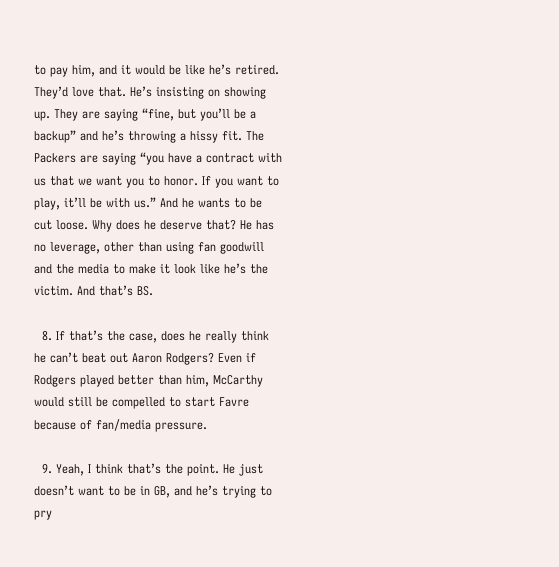to pay him, and it would be like he’s retired. They’d love that. He’s insisting on showing up. They are saying “fine, but you’ll be a backup” and he’s throwing a hissy fit. The Packers are saying “you have a contract with us that we want you to honor. If you want to play, it’ll be with us.” And he wants to be cut loose. Why does he deserve that? He has no leverage, other than using fan goodwill and the media to make it look like he’s the victim. And that’s BS.

  8. If that’s the case, does he really think he can’t beat out Aaron Rodgers? Even if Rodgers played better than him, McCarthy would still be compelled to start Favre because of fan/media pressure.

  9. Yeah, I think that’s the point. He just doesn’t want to be in GB, and he’s trying to pry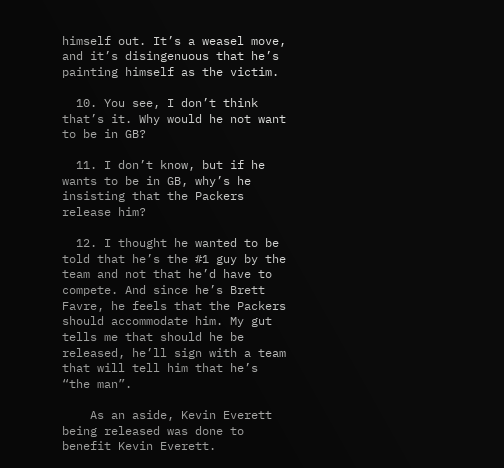himself out. It’s a weasel move, and it’s disingenuous that he’s painting himself as the victim.

  10. You see, I don’t think that’s it. Why would he not want to be in GB?

  11. I don’t know, but if he wants to be in GB, why’s he insisting that the Packers release him?

  12. I thought he wanted to be told that he’s the #1 guy by the team and not that he’d have to compete. And since he’s Brett Favre, he feels that the Packers should accommodate him. My gut tells me that should he be released, he’ll sign with a team that will tell him that he’s “the man”.

    As an aside, Kevin Everett being released was done to benefit Kevin Everett.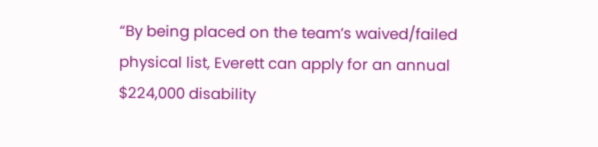“By being placed on the team’s waived/failed physical list, Everett can apply for an annual $224,000 disability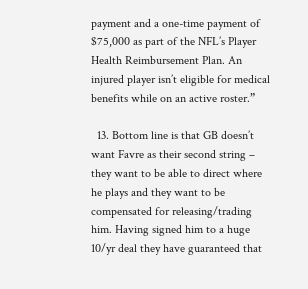payment and a one-time payment of $75,000 as part of the NFL’s Player Health Reimbursement Plan. An injured player isn’t eligible for medical benefits while on an active roster.”

  13. Bottom line is that GB doesn’t want Favre as their second string – they want to be able to direct where he plays and they want to be compensated for releasing/trading him. Having signed him to a huge 10/yr deal they have guaranteed that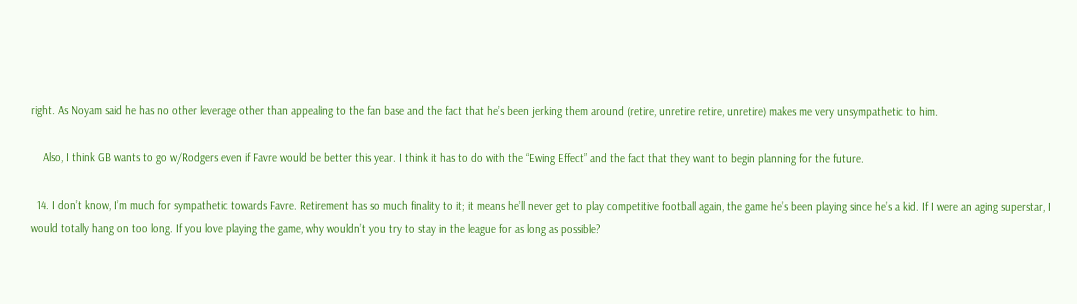right. As Noyam said he has no other leverage other than appealing to the fan base and the fact that he’s been jerking them around (retire, unretire retire, unretire) makes me very unsympathetic to him.

    Also, I think GB wants to go w/Rodgers even if Favre would be better this year. I think it has to do with the “Ewing Effect” and the fact that they want to begin planning for the future.

  14. I don’t know, I’m much for sympathetic towards Favre. Retirement has so much finality to it; it means he’ll never get to play competitive football again, the game he’s been playing since he’s a kid. If I were an aging superstar, I would totally hang on too long. If you love playing the game, why wouldn’t you try to stay in the league for as long as possible?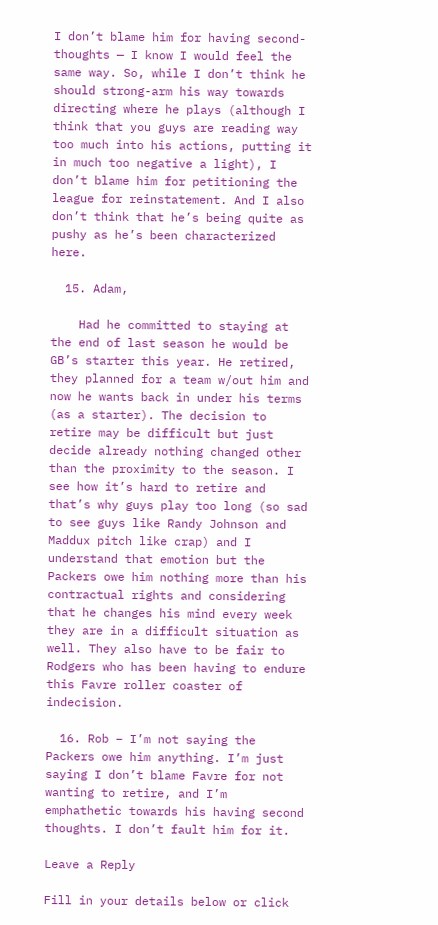I don’t blame him for having second-thoughts — I know I would feel the same way. So, while I don’t think he should strong-arm his way towards directing where he plays (although I think that you guys are reading way too much into his actions, putting it in much too negative a light), I don’t blame him for petitioning the league for reinstatement. And I also don’t think that he’s being quite as pushy as he’s been characterized here.

  15. Adam,

    Had he committed to staying at the end of last season he would be GB’s starter this year. He retired, they planned for a team w/out him and now he wants back in under his terms (as a starter). The decision to retire may be difficult but just decide already nothing changed other than the proximity to the season. I see how it’s hard to retire and that’s why guys play too long (so sad to see guys like Randy Johnson and Maddux pitch like crap) and I understand that emotion but the Packers owe him nothing more than his contractual rights and considering that he changes his mind every week they are in a difficult situation as well. They also have to be fair to Rodgers who has been having to endure this Favre roller coaster of indecision.

  16. Rob – I’m not saying the Packers owe him anything. I’m just saying I don’t blame Favre for not wanting to retire, and I’m emphathetic towards his having second thoughts. I don’t fault him for it.

Leave a Reply

Fill in your details below or click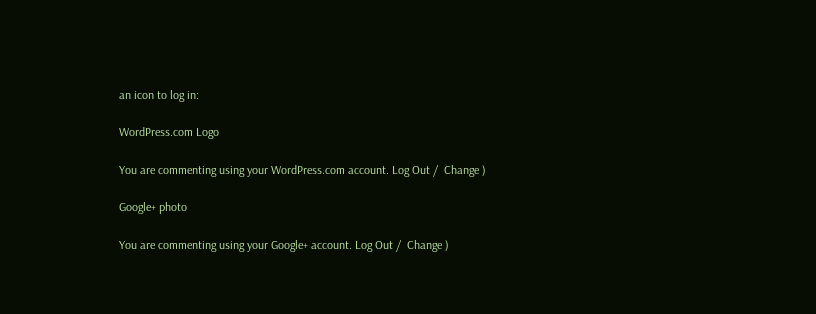an icon to log in:

WordPress.com Logo

You are commenting using your WordPress.com account. Log Out /  Change )

Google+ photo

You are commenting using your Google+ account. Log Out /  Change )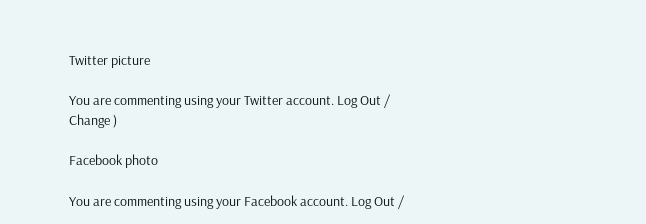Twitter picture

You are commenting using your Twitter account. Log Out /  Change )

Facebook photo

You are commenting using your Facebook account. Log Out /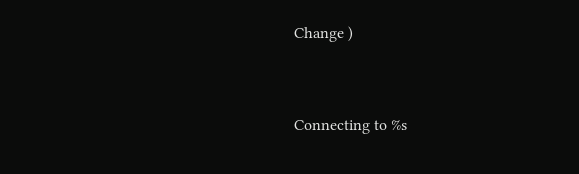Change )


Connecting to %s